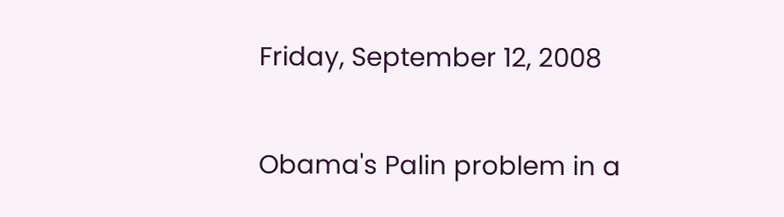Friday, September 12, 2008

Obama's Palin problem in a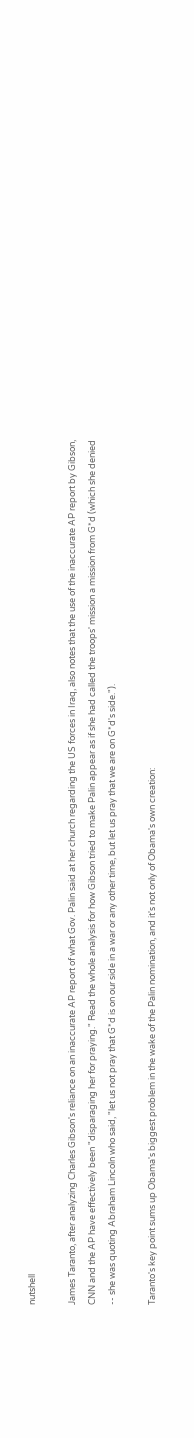nutshell

James Taranto, after analyzing Charles Gibson's reliance on an inaccurate AP report of what Gov. Palin said at her church regarding the US forces in Iraq, also notes that the use of the inaccurate AP report by Gibson, CNN and the AP have effectively been "disparaging her for praying." Read the whole analysis for how Gibson tried to make Palin appear as if she had called the troops' mission a mission from G*d (which she denied -- she was quoting Abraham Lincoln who said, "let us not pray that G*d is on our side in a war or any other time, but let us pray that we are on G*d's side.").

Taranto's key point sums up Obama's biggest problem in the wake of the Palin nomination, and it's not only of Obama's own creation: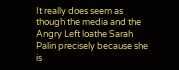It really does seem as though the media and the Angry Left loathe Sarah Palin precisely because she is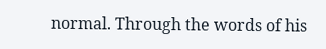normal. Through the words of his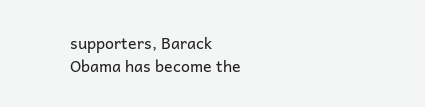supporters, Barack Obama has become the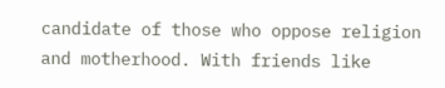candidate of those who oppose religion and motherhood. With friends like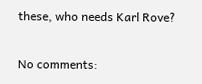these, who needs Karl Rove?

No comments: